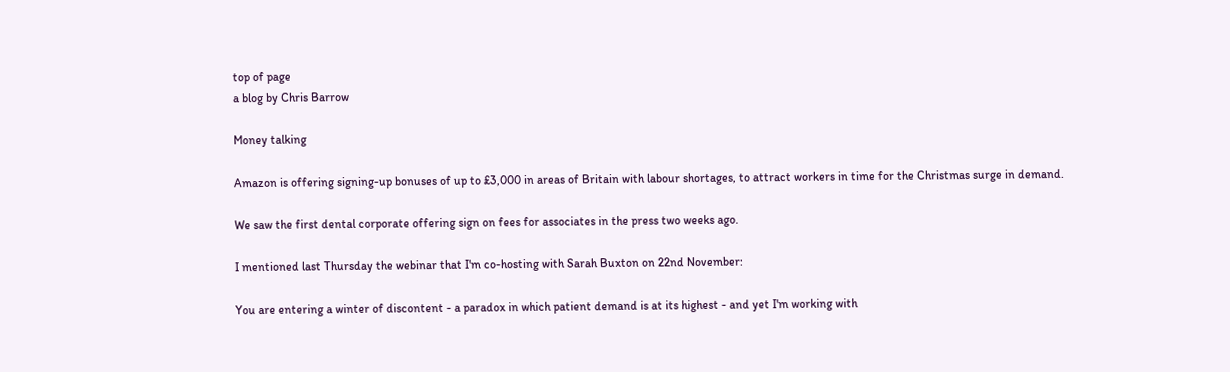top of page
a blog by Chris Barrow

Money talking

Amazon is offering signing-up bonuses of up to £3,000 in areas of Britain with labour shortages, to attract workers in time for the Christmas surge in demand.

We saw the first dental corporate offering sign on fees for associates in the press two weeks ago.

I mentioned last Thursday the webinar that I'm co-hosting with Sarah Buxton on 22nd November:

You are entering a winter of discontent - a paradox in which patient demand is at its highest - and yet I'm working with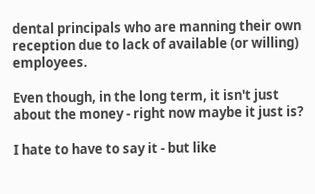dental principals who are manning their own reception due to lack of available (or willing) employees.

Even though, in the long term, it isn't just about the money - right now maybe it just is?

I hate to have to say it - but like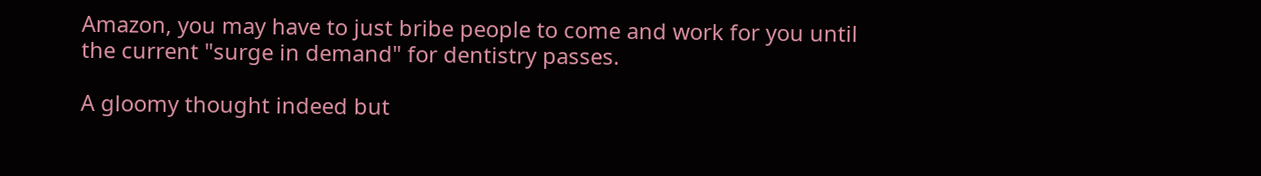Amazon, you may have to just bribe people to come and work for you until the current "surge in demand" for dentistry passes.

A gloomy thought indeed but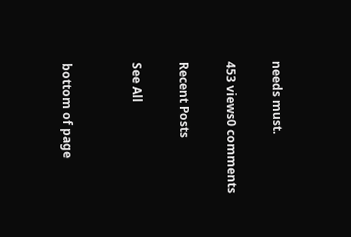needs must.

453 views0 comments

Recent Posts

See All


bottom of page